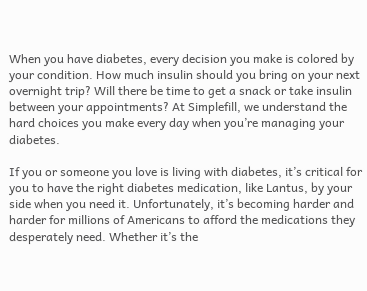When you have diabetes, every decision you make is colored by your condition. How much insulin should you bring on your next overnight trip? Will there be time to get a snack or take insulin between your appointments? At Simplefill, we understand the hard choices you make every day when you’re managing your diabetes.

If you or someone you love is living with diabetes, it’s critical for you to have the right diabetes medication, like Lantus, by your side when you need it. Unfortunately, it’s becoming harder and harder for millions of Americans to afford the medications they desperately need. Whether it’s the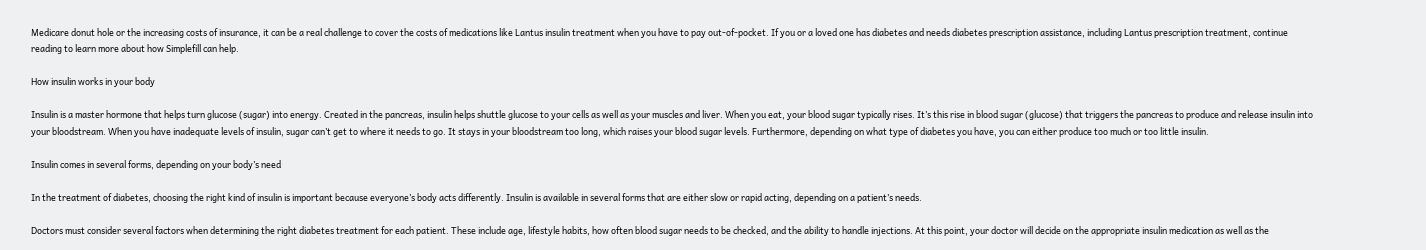Medicare donut hole or the increasing costs of insurance, it can be a real challenge to cover the costs of medications like Lantus insulin treatment when you have to pay out-of-pocket. If you or a loved one has diabetes and needs diabetes prescription assistance, including Lantus prescription treatment, continue reading to learn more about how Simplefill can help.

How insulin works in your body

Insulin is a master hormone that helps turn glucose (sugar) into energy. Created in the pancreas, insulin helps shuttle glucose to your cells as well as your muscles and liver. When you eat, your blood sugar typically rises. It’s this rise in blood sugar (glucose) that triggers the pancreas to produce and release insulin into your bloodstream. When you have inadequate levels of insulin, sugar can’t get to where it needs to go. It stays in your bloodstream too long, which raises your blood sugar levels. Furthermore, depending on what type of diabetes you have, you can either produce too much or too little insulin.

Insulin comes in several forms, depending on your body’s need

In the treatment of diabetes, choosing the right kind of insulin is important because everyone’s body acts differently. Insulin is available in several forms that are either slow or rapid acting, depending on a patient’s needs.

Doctors must consider several factors when determining the right diabetes treatment for each patient. These include age, lifestyle habits, how often blood sugar needs to be checked, and the ability to handle injections. At this point, your doctor will decide on the appropriate insulin medication as well as the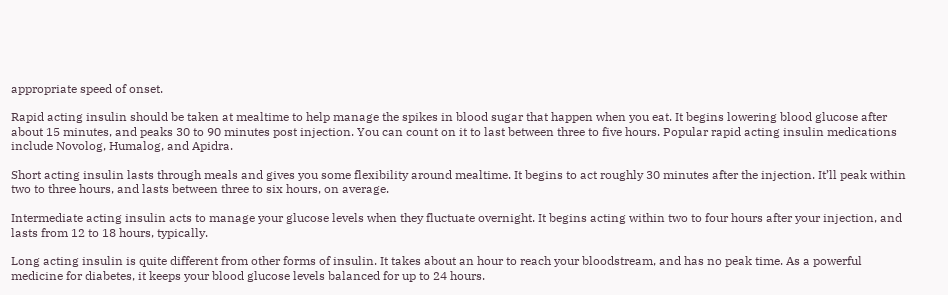appropriate speed of onset.

Rapid acting insulin should be taken at mealtime to help manage the spikes in blood sugar that happen when you eat. It begins lowering blood glucose after about 15 minutes, and peaks 30 to 90 minutes post injection. You can count on it to last between three to five hours. Popular rapid acting insulin medications include Novolog, Humalog, and Apidra.

Short acting insulin lasts through meals and gives you some flexibility around mealtime. It begins to act roughly 30 minutes after the injection. It’ll peak within two to three hours, and lasts between three to six hours, on average.

Intermediate acting insulin acts to manage your glucose levels when they fluctuate overnight. It begins acting within two to four hours after your injection, and lasts from 12 to 18 hours, typically.

Long acting insulin is quite different from other forms of insulin. It takes about an hour to reach your bloodstream, and has no peak time. As a powerful medicine for diabetes, it keeps your blood glucose levels balanced for up to 24 hours.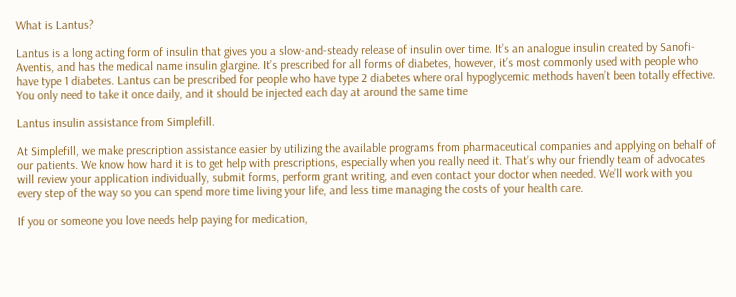What is Lantus?

Lantus is a long acting form of insulin that gives you a slow-and-steady release of insulin over time. It’s an analogue insulin created by Sanofi-Aventis, and has the medical name insulin glargine. It’s prescribed for all forms of diabetes, however, it’s most commonly used with people who have type 1 diabetes. Lantus can be prescribed for people who have type 2 diabetes where oral hypoglycemic methods haven’t been totally effective. You only need to take it once daily, and it should be injected each day at around the same time

Lantus insulin assistance from Simplefill.

At Simplefill, we make prescription assistance easier by utilizing the available programs from pharmaceutical companies and applying on behalf of our patients. We know how hard it is to get help with prescriptions, especially when you really need it. That’s why our friendly team of advocates will review your application individually, submit forms, perform grant writing, and even contact your doctor when needed. We’ll work with you every step of the way so you can spend more time living your life, and less time managing the costs of your health care.

If you or someone you love needs help paying for medication,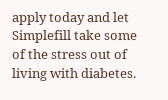apply today and let Simplefill take some of the stress out of living with diabetes.